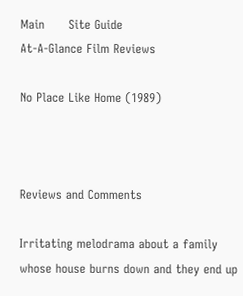Main      Site Guide
At-A-Glance Film Reviews

No Place Like Home (1989)



Reviews and Comments

Irritating melodrama about a family whose house burns down and they end up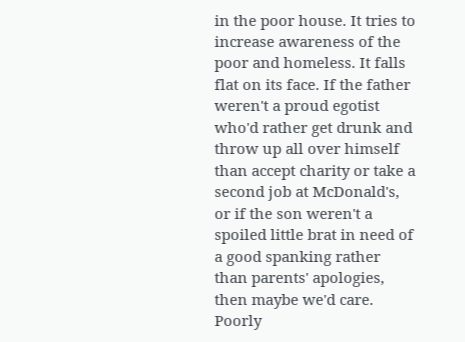in the poor house. It tries to increase awareness of the poor and homeless. It falls flat on its face. If the father weren't a proud egotist who'd rather get drunk and throw up all over himself than accept charity or take a second job at McDonald's, or if the son weren't a spoiled little brat in need of a good spanking rather than parents' apologies, then maybe we'd care. Poorly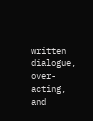written dialogue, over-acting, and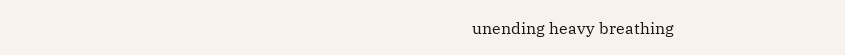unending heavy breathing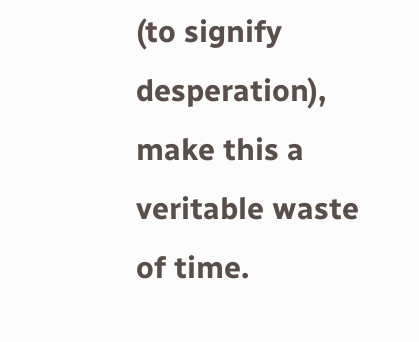(to signify desperation), make this a veritable waste of time.